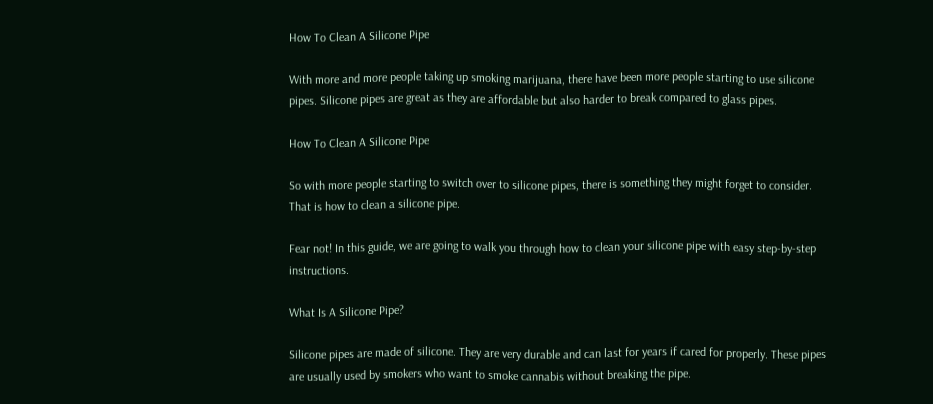How To Clean A Silicone Pipe

With more and more people taking up smoking marijuana, there have been more people starting to use silicone pipes. Silicone pipes are great as they are affordable but also harder to break compared to glass pipes.

How To Clean A Silicone Pipe

So with more people starting to switch over to silicone pipes, there is something they might forget to consider. That is how to clean a silicone pipe.

Fear not! In this guide, we are going to walk you through how to clean your silicone pipe with easy step-by-step instructions.

What Is A Silicone Pipe?

Silicone pipes are made of silicone. They are very durable and can last for years if cared for properly. These pipes are usually used by smokers who want to smoke cannabis without breaking the pipe.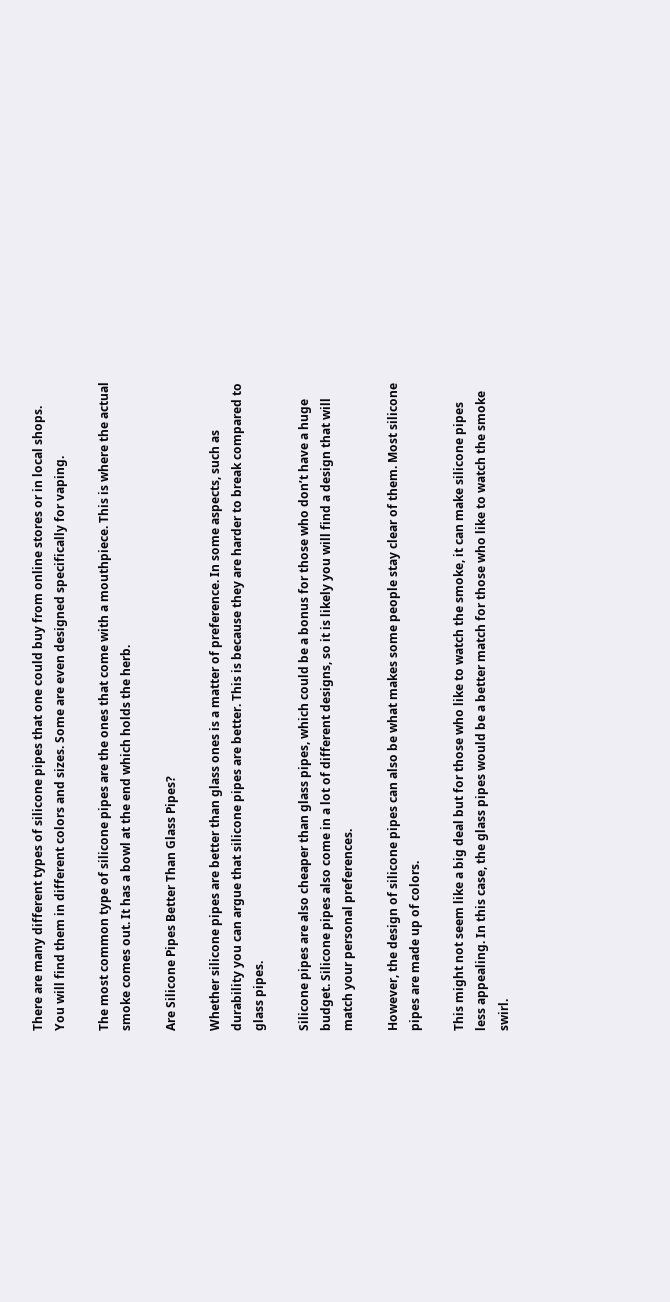There are many different types of silicone pipes that one could buy from online stores or in local shops. You will find them in different colors and sizes. Some are even designed specifically for vaping.

The most common type of silicone pipes are the ones that come with a mouthpiece. This is where the actual smoke comes out. It has a bowl at the end which holds the herb.

Are Silicone Pipes Better Than Glass Pipes?

Whether silicone pipes are better than glass ones is a matter of preference. In some aspects, such as durability you can argue that silicone pipes are better. This is because they are harder to break compared to glass pipes.

Silicone pipes are also cheaper than glass pipes, which could be a bonus for those who don’t have a huge budget. Silicone pipes also come in a lot of different designs, so it is likely you will find a design that will match your personal preferences.

However, the design of silicone pipes can also be what makes some people stay clear of them. Most silicone pipes are made up of colors.

This might not seem like a big deal but for those who like to watch the smoke, it can make silicone pipes less appealing. In this case, the glass pipes would be a better match for those who like to watch the smoke swirl.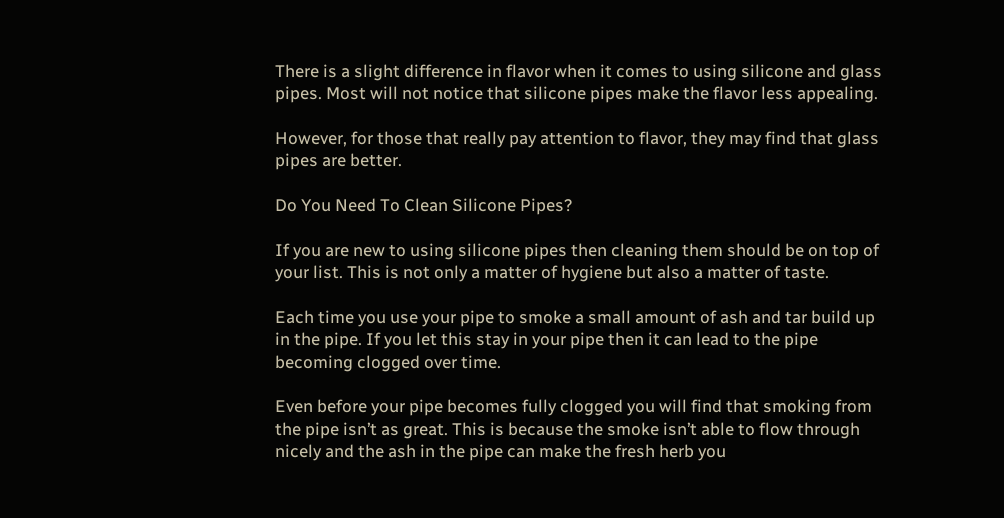There is a slight difference in flavor when it comes to using silicone and glass pipes. Most will not notice that silicone pipes make the flavor less appealing.

However, for those that really pay attention to flavor, they may find that glass pipes are better.

Do You Need To Clean Silicone Pipes?

If you are new to using silicone pipes then cleaning them should be on top of your list. This is not only a matter of hygiene but also a matter of taste.

Each time you use your pipe to smoke a small amount of ash and tar build up in the pipe. If you let this stay in your pipe then it can lead to the pipe becoming clogged over time.

Even before your pipe becomes fully clogged you will find that smoking from the pipe isn’t as great. This is because the smoke isn’t able to flow through nicely and the ash in the pipe can make the fresh herb you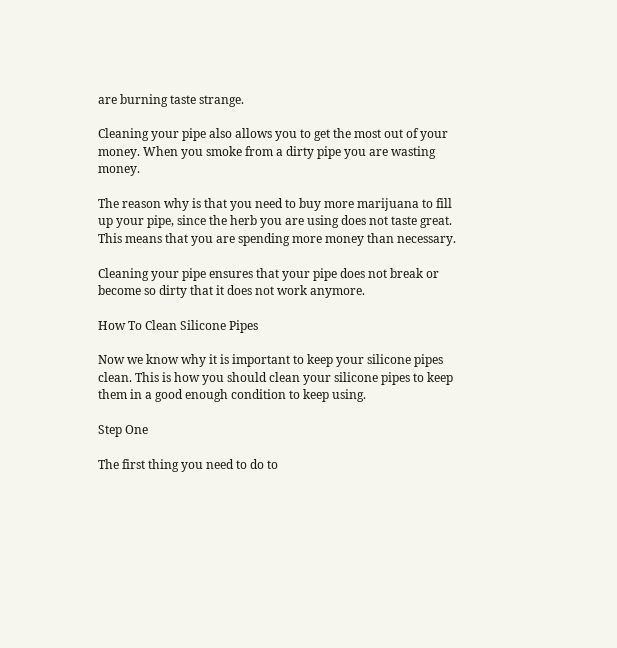are burning taste strange.

Cleaning your pipe also allows you to get the most out of your money. When you smoke from a dirty pipe you are wasting money.

The reason why is that you need to buy more marijuana to fill up your pipe, since the herb you are using does not taste great. This means that you are spending more money than necessary.

Cleaning your pipe ensures that your pipe does not break or become so dirty that it does not work anymore.

How To Clean Silicone Pipes

Now we know why it is important to keep your silicone pipes clean. This is how you should clean your silicone pipes to keep them in a good enough condition to keep using.

Step One

The first thing you need to do to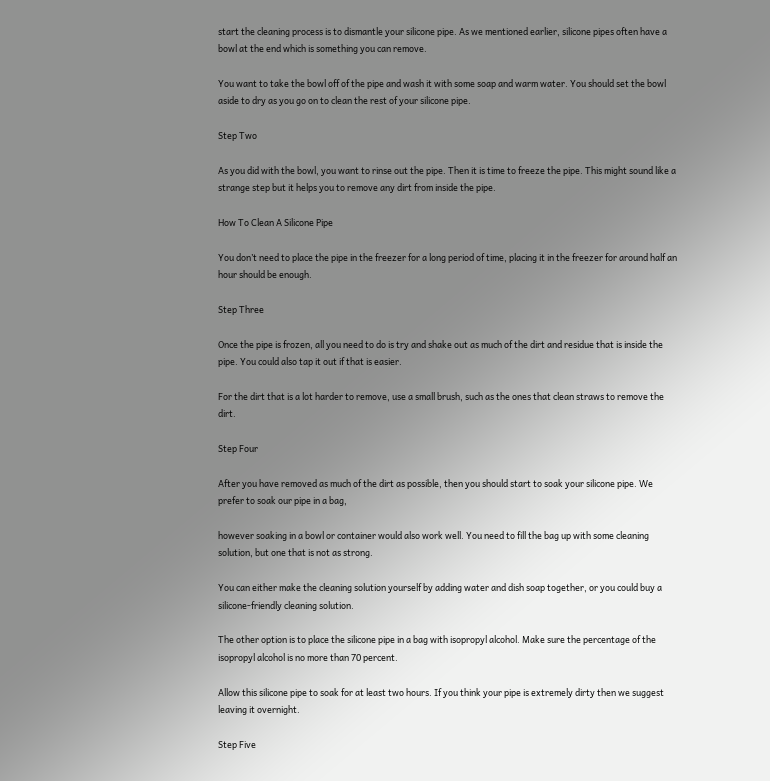start the cleaning process is to dismantle your silicone pipe. As we mentioned earlier, silicone pipes often have a bowl at the end which is something you can remove.

You want to take the bowl off of the pipe and wash it with some soap and warm water. You should set the bowl aside to dry as you go on to clean the rest of your silicone pipe.

Step Two

As you did with the bowl, you want to rinse out the pipe. Then it is time to freeze the pipe. This might sound like a strange step but it helps you to remove any dirt from inside the pipe.

How To Clean A Silicone Pipe

You don’t need to place the pipe in the freezer for a long period of time, placing it in the freezer for around half an hour should be enough.

Step Three

Once the pipe is frozen, all you need to do is try and shake out as much of the dirt and residue that is inside the pipe. You could also tap it out if that is easier.

For the dirt that is a lot harder to remove, use a small brush, such as the ones that clean straws to remove the dirt.

Step Four

After you have removed as much of the dirt as possible, then you should start to soak your silicone pipe. We prefer to soak our pipe in a bag,

however soaking in a bowl or container would also work well. You need to fill the bag up with some cleaning solution, but one that is not as strong.

You can either make the cleaning solution yourself by adding water and dish soap together, or you could buy a silicone-friendly cleaning solution.

The other option is to place the silicone pipe in a bag with isopropyl alcohol. Make sure the percentage of the isopropyl alcohol is no more than 70 percent.

Allow this silicone pipe to soak for at least two hours. If you think your pipe is extremely dirty then we suggest leaving it overnight.

Step Five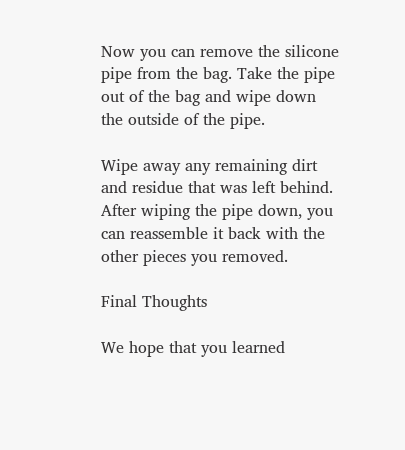Now you can remove the silicone pipe from the bag. Take the pipe out of the bag and wipe down the outside of the pipe.

Wipe away any remaining dirt and residue that was left behind. After wiping the pipe down, you can reassemble it back with the other pieces you removed.

Final Thoughts

We hope that you learned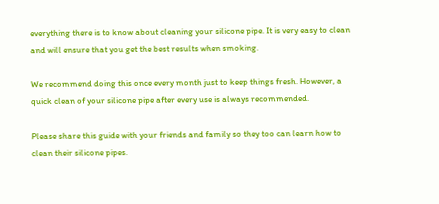everything there is to know about cleaning your silicone pipe. It is very easy to clean and will ensure that you get the best results when smoking.

We recommend doing this once every month just to keep things fresh. However, a quick clean of your silicone pipe after every use is always recommended.

Please share this guide with your friends and family so they too can learn how to clean their silicone pipes.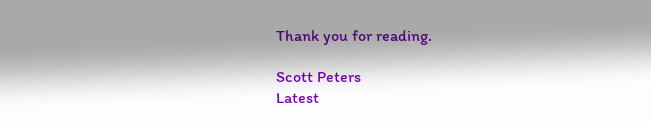Thank you for reading.

Scott Peters
Latest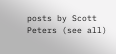posts by Scott Peters (see all)